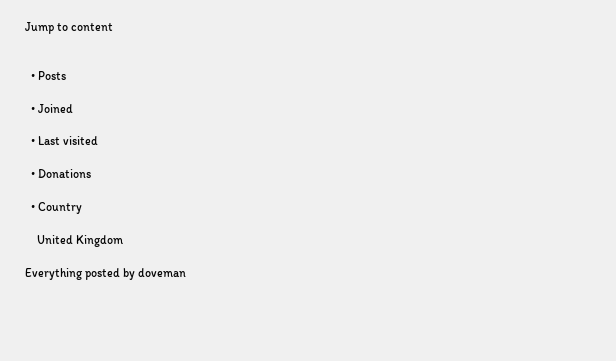Jump to content


  • Posts

  • Joined

  • Last visited

  • Donations

  • Country

    United Kingdom

Everything posted by doveman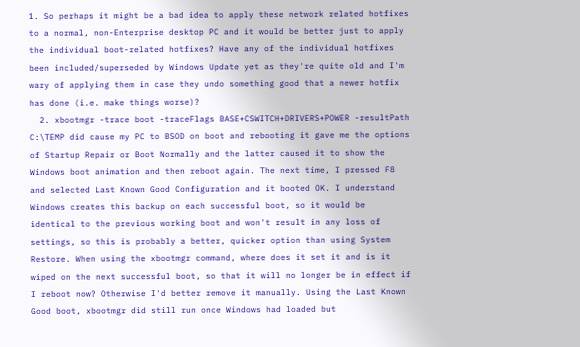1. So perhaps it might be a bad idea to apply these network related hotfixes to a normal, non-Enterprise desktop PC and it would be better just to apply the individual boot-related hotfixes? Have any of the individual hotfixes been included/superseded by Windows Update yet as they're quite old and I'm wary of applying them in case they undo something good that a newer hotfix has done (i.e. make things worse)?
  2. xbootmgr -trace boot -traceFlags BASE+CSWITCH+DRIVERS+POWER -resultPath C:\TEMP did cause my PC to BSOD on boot and rebooting it gave me the options of Startup Repair or Boot Normally and the latter caused it to show the Windows boot animation and then reboot again. The next time, I pressed F8 and selected Last Known Good Configuration and it booted OK. I understand Windows creates this backup on each successful boot, so it would be identical to the previous working boot and won't result in any loss of settings, so this is probably a better, quicker option than using System Restore. When using the xbootmgr command, where does it set it and is it wiped on the next successful boot, so that it will no longer be in effect if I reboot now? Otherwise I'd better remove it manually. Using the Last Known Good boot, xbootmgr did still run once Windows had loaded but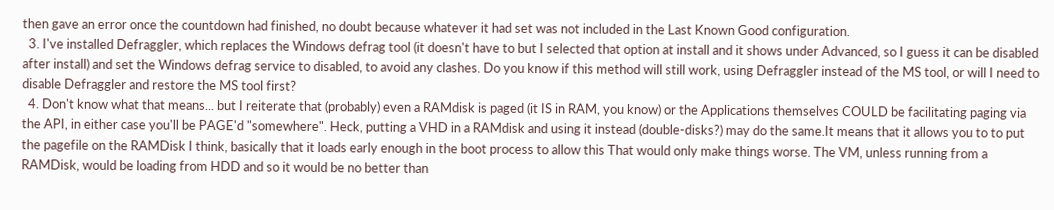then gave an error once the countdown had finished, no doubt because whatever it had set was not included in the Last Known Good configuration.
  3. I've installed Defraggler, which replaces the Windows defrag tool (it doesn't have to but I selected that option at install and it shows under Advanced, so I guess it can be disabled after install) and set the Windows defrag service to disabled, to avoid any clashes. Do you know if this method will still work, using Defraggler instead of the MS tool, or will I need to disable Defraggler and restore the MS tool first?
  4. Don't know what that means... but I reiterate that (probably) even a RAMdisk is paged (it IS in RAM, you know) or the Applications themselves COULD be facilitating paging via the API, in either case you'll be PAGE'd "somewhere". Heck, putting a VHD in a RAMdisk and using it instead (double-disks?) may do the same.It means that it allows you to to put the pagefile on the RAMDisk I think, basically that it loads early enough in the boot process to allow this That would only make things worse. The VM, unless running from a RAMDisk, would be loading from HDD and so it would be no better than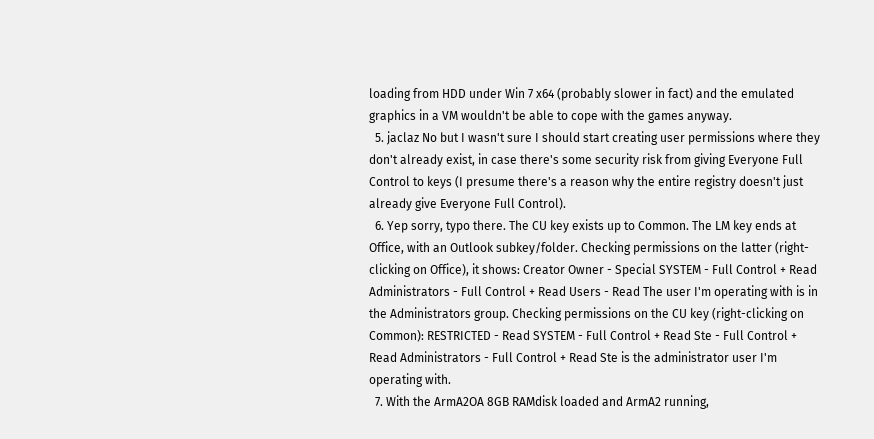loading from HDD under Win 7 x64 (probably slower in fact) and the emulated graphics in a VM wouldn't be able to cope with the games anyway.
  5. jaclaz No but I wasn't sure I should start creating user permissions where they don't already exist, in case there's some security risk from giving Everyone Full Control to keys (I presume there's a reason why the entire registry doesn't just already give Everyone Full Control).
  6. Yep sorry, typo there. The CU key exists up to Common. The LM key ends at Office, with an Outlook subkey/folder. Checking permissions on the latter (right-clicking on Office), it shows: Creator Owner - Special SYSTEM - Full Control + Read Administrators - Full Control + Read Users - Read The user I'm operating with is in the Administrators group. Checking permissions on the CU key (right-clicking on Common): RESTRICTED - Read SYSTEM - Full Control + Read Ste - Full Control + Read Administrators - Full Control + Read Ste is the administrator user I'm operating with.
  7. With the ArmA2OA 8GB RAMdisk loaded and ArmA2 running,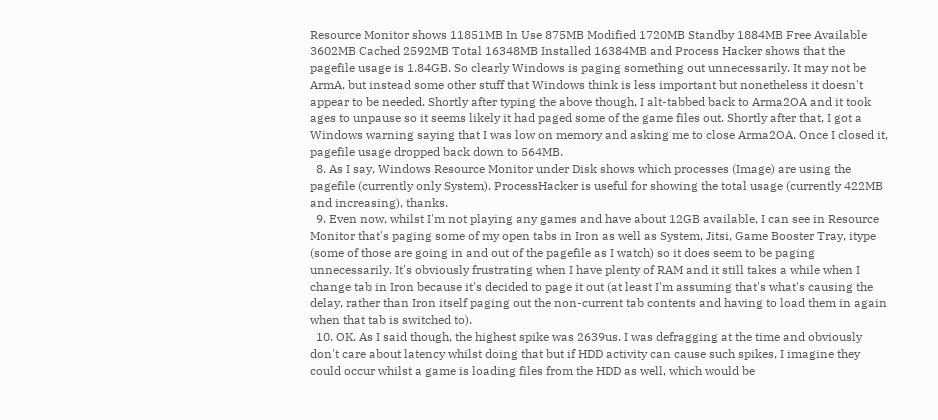Resource Monitor shows 11851MB In Use 875MB Modified 1720MB Standby 1884MB Free Available 3602MB Cached 2592MB Total 16348MB Installed 16384MB and Process Hacker shows that the pagefile usage is 1.84GB. So clearly Windows is paging something out unnecessarily. It may not be ArmA, but instead some other stuff that Windows think is less important but nonetheless it doesn't appear to be needed. Shortly after typing the above though, I alt-tabbed back to Arma2OA and it took ages to unpause so it seems likely it had paged some of the game files out. Shortly after that, I got a Windows warning saying that I was low on memory and asking me to close Arma2OA. Once I closed it, pagefile usage dropped back down to 564MB.
  8. As I say, Windows Resource Monitor under Disk shows which processes (Image) are using the pagefile (currently only System). ProcessHacker is useful for showing the total usage (currently 422MB and increasing), thanks.
  9. Even now, whilst I'm not playing any games and have about 12GB available, I can see in Resource Monitor that's paging some of my open tabs in Iron as well as System, Jitsi, Game Booster Tray, itype (some of those are going in and out of the pagefile as I watch) so it does seem to be paging unnecessarily. It's obviously frustrating when I have plenty of RAM and it still takes a while when I change tab in Iron because it's decided to page it out (at least I'm assuming that's what's causing the delay, rather than Iron itself paging out the non-current tab contents and having to load them in again when that tab is switched to).
  10. OK. As I said though, the highest spike was 2639us. I was defragging at the time and obviously don't care about latency whilst doing that but if HDD activity can cause such spikes, I imagine they could occur whilst a game is loading files from the HDD as well, which would be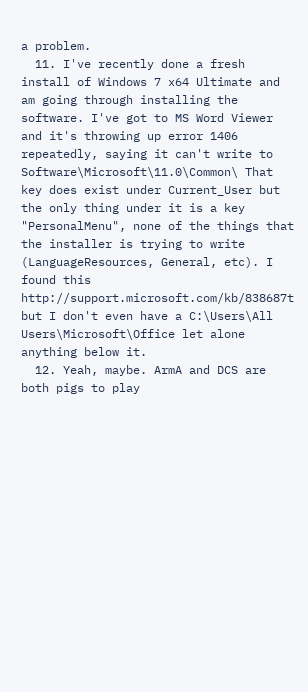a problem.
  11. I've recently done a fresh install of Windows 7 x64 Ultimate and am going through installing the software. I've got to MS Word Viewer and it's throwing up error 1406 repeatedly, saying it can't write to Software\Microsoft\11.0\Common\ That key does exist under Current_User but the only thing under it is a key "PersonalMenu", none of the things that the installer is trying to write (LanguageResources, General, etc). I found this http://support.microsoft.com/kb/838687t but I don't even have a C:\Users\All Users\Microsoft\Office let alone anything below it.
  12. Yeah, maybe. ArmA and DCS are both pigs to play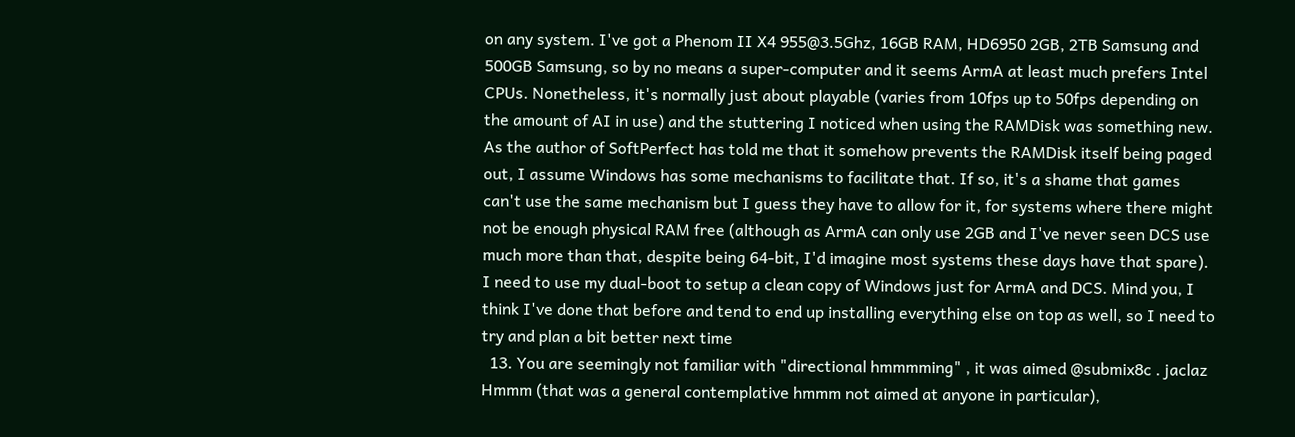on any system. I've got a Phenom II X4 955@3.5Ghz, 16GB RAM, HD6950 2GB, 2TB Samsung and 500GB Samsung, so by no means a super-computer and it seems ArmA at least much prefers Intel CPUs. Nonetheless, it's normally just about playable (varies from 10fps up to 50fps depending on the amount of AI in use) and the stuttering I noticed when using the RAMDisk was something new. As the author of SoftPerfect has told me that it somehow prevents the RAMDisk itself being paged out, I assume Windows has some mechanisms to facilitate that. If so, it's a shame that games can't use the same mechanism but I guess they have to allow for it, for systems where there might not be enough physical RAM free (although as ArmA can only use 2GB and I've never seen DCS use much more than that, despite being 64-bit, I'd imagine most systems these days have that spare). I need to use my dual-boot to setup a clean copy of Windows just for ArmA and DCS. Mind you, I think I've done that before and tend to end up installing everything else on top as well, so I need to try and plan a bit better next time
  13. You are seemingly not familiar with "directional hmmmming" , it was aimed @submix8c . jaclaz Hmmm (that was a general contemplative hmmm not aimed at anyone in particular),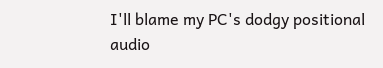I'll blame my PC's dodgy positional audio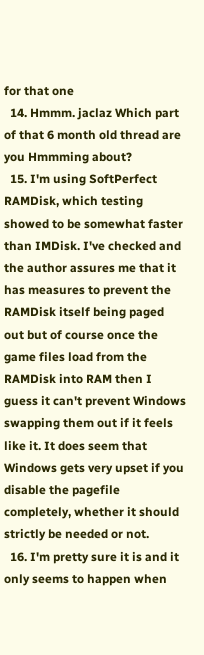for that one
  14. Hmmm. jaclaz Which part of that 6 month old thread are you Hmmming about?
  15. I'm using SoftPerfect RAMDisk, which testing showed to be somewhat faster than IMDisk. I've checked and the author assures me that it has measures to prevent the RAMDisk itself being paged out but of course once the game files load from the RAMDisk into RAM then I guess it can't prevent Windows swapping them out if it feels like it. It does seem that Windows gets very upset if you disable the pagefile completely, whether it should strictly be needed or not.
  16. I'm pretty sure it is and it only seems to happen when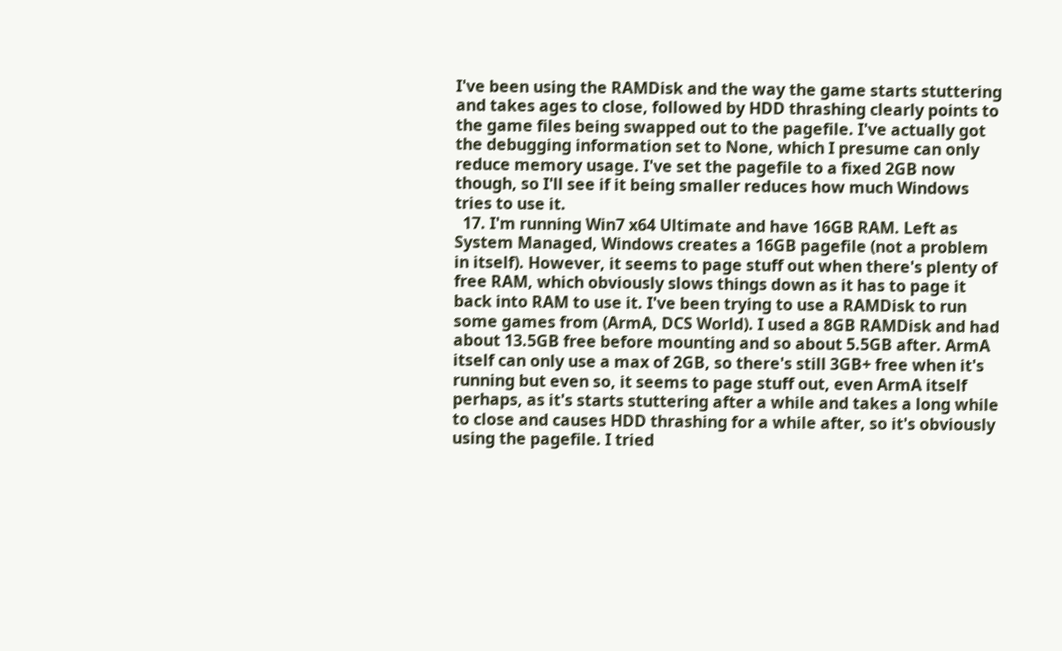I've been using the RAMDisk and the way the game starts stuttering and takes ages to close, followed by HDD thrashing clearly points to the game files being swapped out to the pagefile. I've actually got the debugging information set to None, which I presume can only reduce memory usage. I've set the pagefile to a fixed 2GB now though, so I'll see if it being smaller reduces how much Windows tries to use it.
  17. I'm running Win7 x64 Ultimate and have 16GB RAM. Left as System Managed, Windows creates a 16GB pagefile (not a problem in itself). However, it seems to page stuff out when there's plenty of free RAM, which obviously slows things down as it has to page it back into RAM to use it. I've been trying to use a RAMDisk to run some games from (ArmA, DCS World). I used a 8GB RAMDisk and had about 13.5GB free before mounting and so about 5.5GB after. ArmA itself can only use a max of 2GB, so there's still 3GB+ free when it's running but even so, it seems to page stuff out, even ArmA itself perhaps, as it's starts stuttering after a while and takes a long while to close and causes HDD thrashing for a while after, so it's obviously using the pagefile. I tried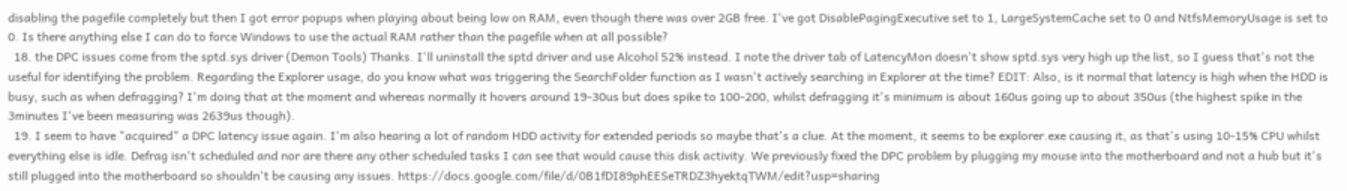disabling the pagefile completely but then I got error popups when playing about being low on RAM, even though there was over 2GB free. I've got DisablePagingExecutive set to 1, LargeSystemCache set to 0 and NtfsMemoryUsage is set to 0. Is there anything else I can do to force Windows to use the actual RAM rather than the pagefile when at all possible?
  18. the DPC issues come from the sptd.sys driver (Demon Tools) Thanks. I'll uninstall the sptd driver and use Alcohol 52% instead. I note the driver tab of LatencyMon doesn't show sptd.sys very high up the list, so I guess that's not the useful for identifying the problem. Regarding the Explorer usage, do you know what was triggering the SearchFolder function as I wasn't actively searching in Explorer at the time? EDIT: Also, is it normal that latency is high when the HDD is busy, such as when defragging? I'm doing that at the moment and whereas normally it hovers around 19-30us but does spike to 100-200, whilst defragging it's minimum is about 160us going up to about 350us (the highest spike in the 3minutes I've been measuring was 2639us though).
  19. I seem to have "acquired" a DPC latency issue again. I'm also hearing a lot of random HDD activity for extended periods so maybe that's a clue. At the moment, it seems to be explorer.exe causing it, as that's using 10-15% CPU whilst everything else is idle. Defrag isn't scheduled and nor are there any other scheduled tasks I can see that would cause this disk activity. We previously fixed the DPC problem by plugging my mouse into the motherboard and not a hub but it's still plugged into the motherboard so shouldn't be causing any issues. https://docs.google.com/file/d/0B1fDI89phEESeTRDZ3hyektqTWM/edit?usp=sharing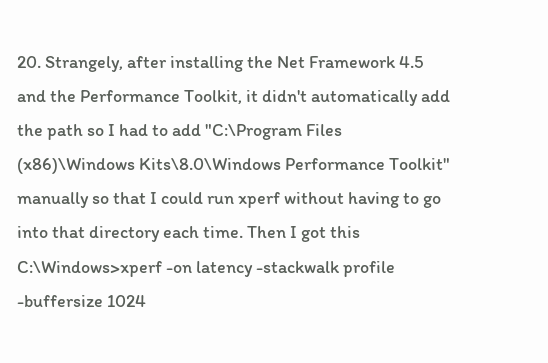20. Strangely, after installing the Net Framework 4.5 and the Performance Toolkit, it didn't automatically add the path so I had to add "C:\Program Files (x86)\Windows Kits\8.0\Windows Performance Toolkit" manually so that I could run xperf without having to go into that directory each time. Then I got this C:\Windows>xperf -on latency -stackwalk profile -buffersize 1024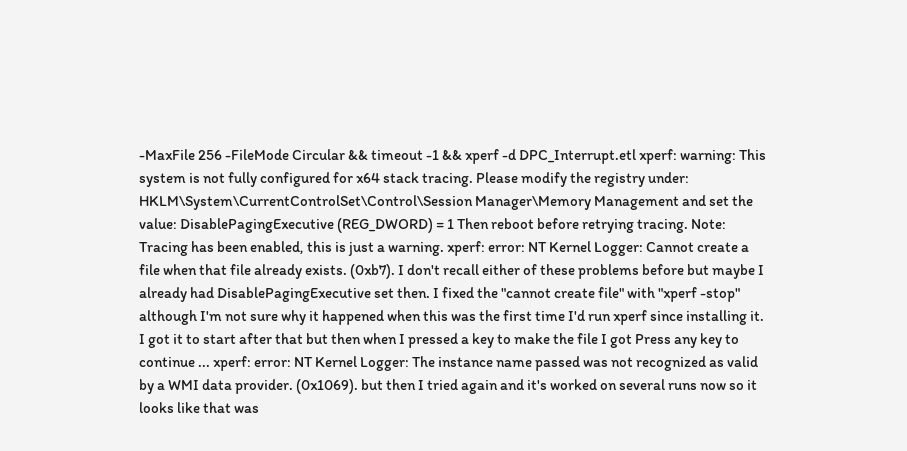-MaxFile 256 -FileMode Circular && timeout -1 && xperf -d DPC_Interrupt.etl xperf: warning: This system is not fully configured for x64 stack tracing. Please modify the registry under: HKLM\System\CurrentControlSet\Control\Session Manager\Memory Management and set the value: DisablePagingExecutive (REG_DWORD) = 1 Then reboot before retrying tracing. Note: Tracing has been enabled, this is just a warning. xperf: error: NT Kernel Logger: Cannot create a file when that file already exists. (0xb7). I don't recall either of these problems before but maybe I already had DisablePagingExecutive set then. I fixed the "cannot create file" with "xperf -stop" although I'm not sure why it happened when this was the first time I'd run xperf since installing it. I got it to start after that but then when I pressed a key to make the file I got Press any key to continue ... xperf: error: NT Kernel Logger: The instance name passed was not recognized as valid by a WMI data provider. (0x1069). but then I tried again and it's worked on several runs now so it looks like that was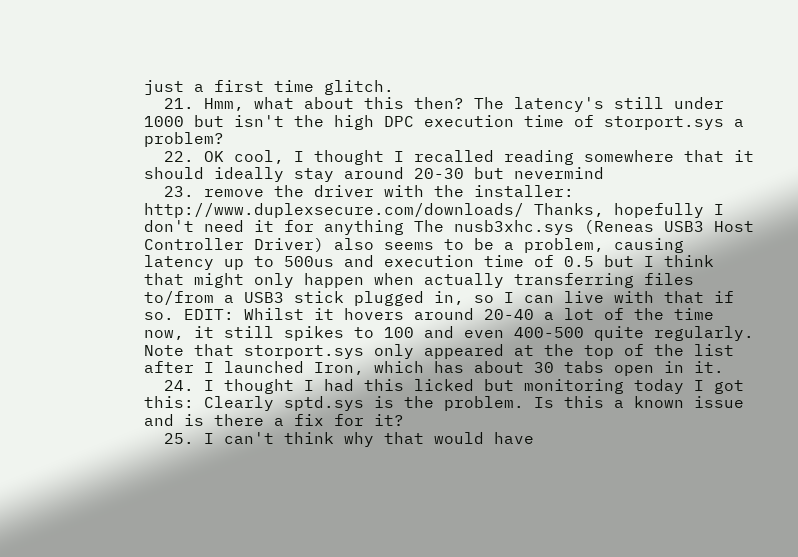just a first time glitch.
  21. Hmm, what about this then? The latency's still under 1000 but isn't the high DPC execution time of storport.sys a problem?
  22. OK cool, I thought I recalled reading somewhere that it should ideally stay around 20-30 but nevermind
  23. remove the driver with the installer: http://www.duplexsecure.com/downloads/ Thanks, hopefully I don't need it for anything The nusb3xhc.sys (Reneas USB3 Host Controller Driver) also seems to be a problem, causing latency up to 500us and execution time of 0.5 but I think that might only happen when actually transferring files to/from a USB3 stick plugged in, so I can live with that if so. EDIT: Whilst it hovers around 20-40 a lot of the time now, it still spikes to 100 and even 400-500 quite regularly. Note that storport.sys only appeared at the top of the list after I launched Iron, which has about 30 tabs open in it.
  24. I thought I had this licked but monitoring today I got this: Clearly sptd.sys is the problem. Is this a known issue and is there a fix for it?
  25. I can't think why that would have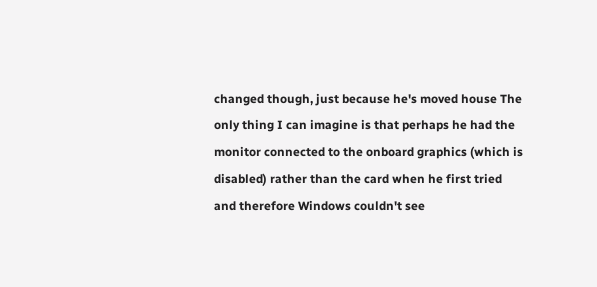changed though, just because he's moved house The only thing I can imagine is that perhaps he had the monitor connected to the onboard graphics (which is disabled) rather than the card when he first tried and therefore Windows couldn't see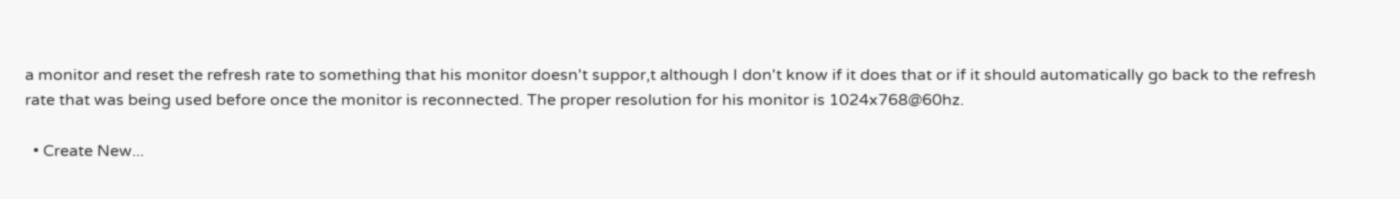a monitor and reset the refresh rate to something that his monitor doesn't suppor,t although I don't know if it does that or if it should automatically go back to the refresh rate that was being used before once the monitor is reconnected. The proper resolution for his monitor is 1024x768@60hz.

  • Create New...